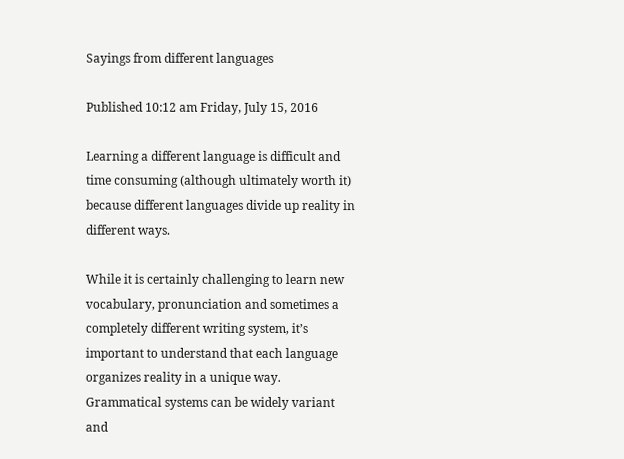Sayings from different languages

Published 10:12 am Friday, July 15, 2016

Learning a different language is difficult and time consuming (although ultimately worth it) because different languages divide up reality in different ways.

While it is certainly challenging to learn new vocabulary, pronunciation and sometimes a completely different writing system, it’s important to understand that each language organizes reality in a unique way. Grammatical systems can be widely variant and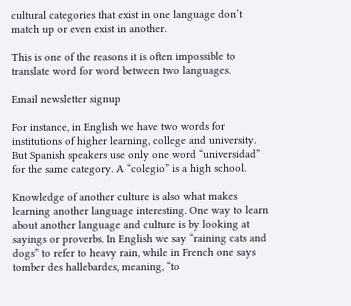cultural categories that exist in one language don’t match up or even exist in another.

This is one of the reasons it is often impossible to translate word for word between two languages.

Email newsletter signup

For instance, in English we have two words for institutions of higher learning, college and university. But Spanish speakers use only one word “universidad” for the same category. A “colegio” is a high school.

Knowledge of another culture is also what makes learning another language interesting. One way to learn about another language and culture is by looking at sayings or proverbs. In English we say “raining cats and dogs” to refer to heavy rain, while in French one says tomber des hallebardes, meaning, “to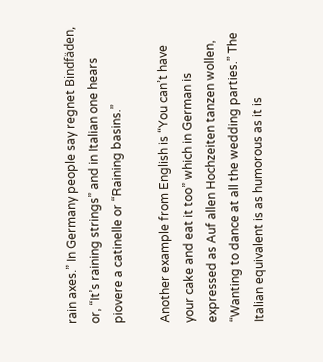rain axes.” In Germany people say regnet Bindfäden, or, “It’s raining strings” and in Italian one hears piovere a catinelle or “Raining basins.”

Another example from English is “You can’t have your cake and eat it too” which in German is expressed as Auf allen Hochzeiten tanzen wollen, “Wanting to dance at all the wedding parties.” The Italian equivalent is as humorous as it is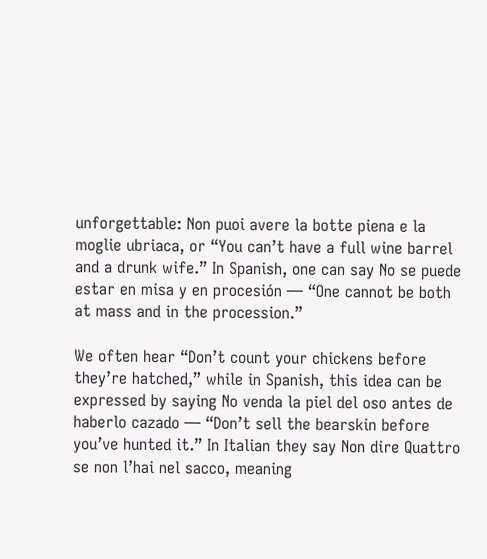unforgettable: Non puoi avere la botte piena e la moglie ubriaca, or “You can’t have a full wine barrel and a drunk wife.” In Spanish, one can say No se puede estar en misa y en procesión — “One cannot be both at mass and in the procession.”

We often hear “Don’t count your chickens before they’re hatched,” while in Spanish, this idea can be expressed by saying No venda la piel del oso antes de haberlo cazado — “Don’t sell the bearskin before you’ve hunted it.” In Italian they say Non dire Quattro se non l’hai nel sacco, meaning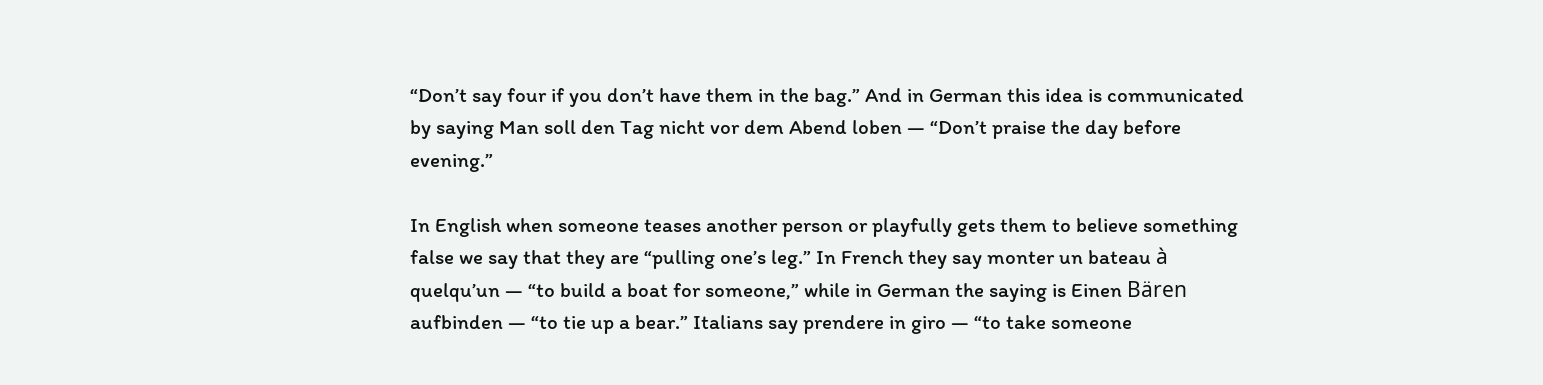“Don’t say four if you don’t have them in the bag.” And in German this idea is communicated by saying Man soll den Tag nicht vor dem Abend loben — “Don’t praise the day before evening.”

In English when someone teases another person or playfully gets them to believe something false we say that they are “pulling one’s leg.” In French they say monter un bateau à quelqu’un — “to build a boat for someone,” while in German the saying is Einen Bären aufbinden — “to tie up a bear.” Italians say prendere in giro — “to take someone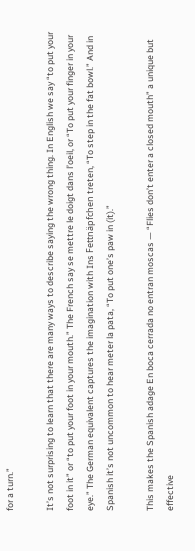for a turn.”

It’s not surprising to learn that there are many ways to describe saying the wrong thing. In English we say “to put your foot in it” or “to put your foot in your mouth.” The French say se mettre le doigt dans l’oeil, or “To put your finger in your eye.” The German equivalent captures the imagination with Ins Fettnäpfchen treten, “To step in the fat bowl.” And in Spanish it’s not uncommon to hear meter la pata, “To put one’s paw in (it).”

This makes the Spanish adage En boca cerrada no entran moscas — “Flies don’t enter a closed mouth” a unique but effective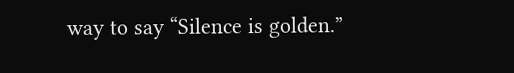way to say “Silence is golden.”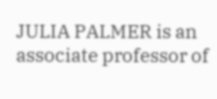JULIA PALMER is an associate professor of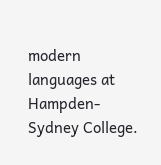modern languages at Hampden-Sydney College.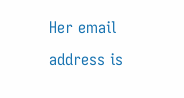Her email address is